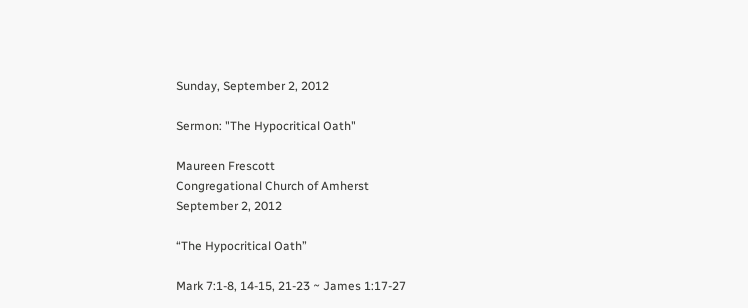Sunday, September 2, 2012

Sermon: "The Hypocritical Oath"

Maureen Frescott
Congregational Church of Amherst
September 2, 2012

“The Hypocritical Oath”

Mark 7:1-8, 14-15, 21-23 ~ James 1:17-27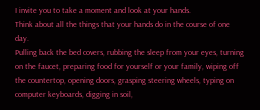I invite you to take a moment and look at your hands.
Think about all the things that your hands do in the course of one day.
Pulling back the bed covers, rubbing the sleep from your eyes, turning on the faucet, preparing food for yourself or your family, wiping off the countertop, opening doors, grasping steering wheels, typing on computer keyboards, digging in soil,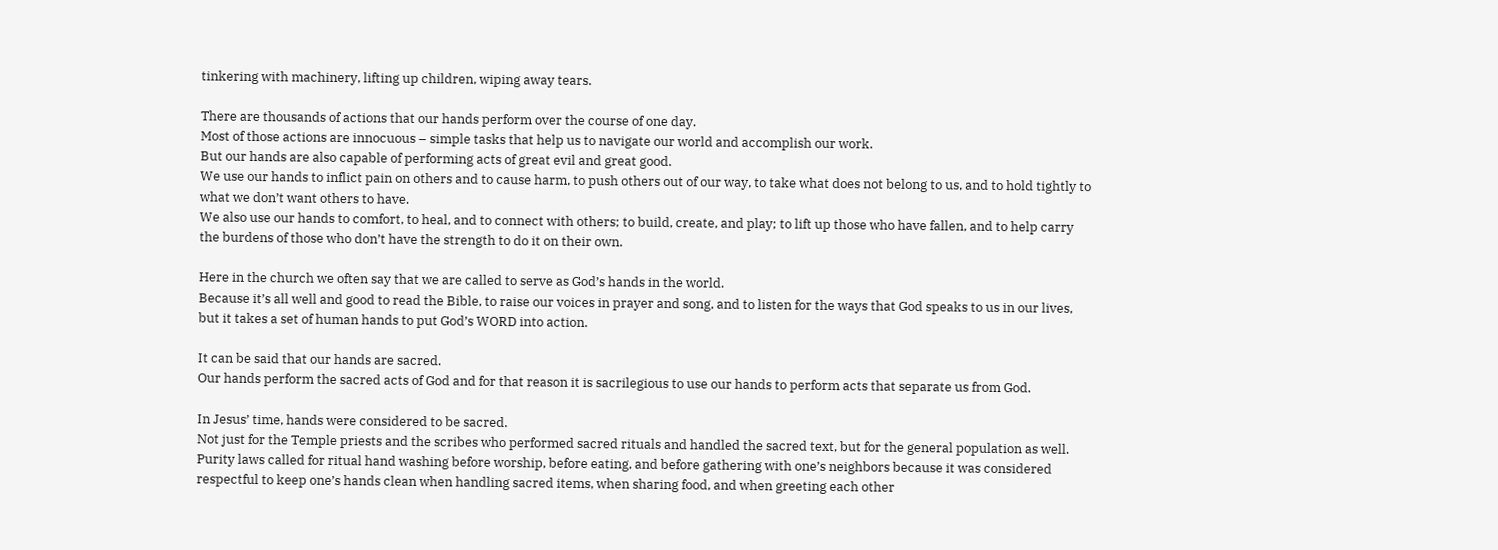tinkering with machinery, lifting up children, wiping away tears.

There are thousands of actions that our hands perform over the course of one day.
Most of those actions are innocuous – simple tasks that help us to navigate our world and accomplish our work.
But our hands are also capable of performing acts of great evil and great good.
We use our hands to inflict pain on others and to cause harm, to push others out of our way, to take what does not belong to us, and to hold tightly to what we don’t want others to have.
We also use our hands to comfort, to heal, and to connect with others; to build, create, and play; to lift up those who have fallen, and to help carry the burdens of those who don’t have the strength to do it on their own.

Here in the church we often say that we are called to serve as God’s hands in the world.
Because it’s all well and good to read the Bible, to raise our voices in prayer and song, and to listen for the ways that God speaks to us in our lives, but it takes a set of human hands to put God’s WORD into action.

It can be said that our hands are sacred.
Our hands perform the sacred acts of God and for that reason it is sacrilegious to use our hands to perform acts that separate us from God.

In Jesus’ time, hands were considered to be sacred.
Not just for the Temple priests and the scribes who performed sacred rituals and handled the sacred text, but for the general population as well.
Purity laws called for ritual hand washing before worship, before eating, and before gathering with one’s neighbors because it was considered respectful to keep one’s hands clean when handling sacred items, when sharing food, and when greeting each other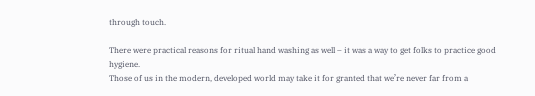through touch.

There were practical reasons for ritual hand washing as well – it was a way to get folks to practice good hygiene.
Those of us in the modern, developed world may take it for granted that we’re never far from a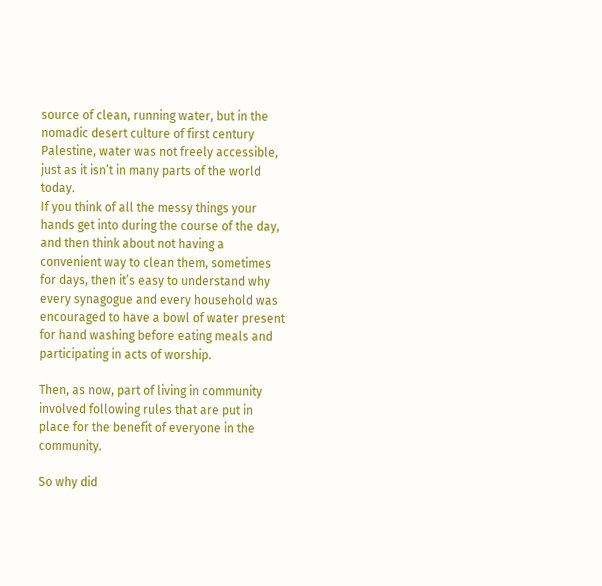source of clean, running water, but in the nomadic desert culture of first century Palestine, water was not freely accessible, just as it isn’t in many parts of the world today.
If you think of all the messy things your hands get into during the course of the day, and then think about not having a convenient way to clean them, sometimes for days, then it’s easy to understand why every synagogue and every household was encouraged to have a bowl of water present for hand washing before eating meals and participating in acts of worship.

Then, as now, part of living in community involved following rules that are put in place for the benefit of everyone in the community.

So why did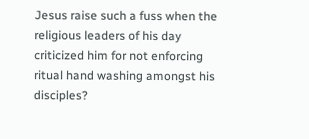Jesus raise such a fuss when the religious leaders of his day criticized him for not enforcing ritual hand washing amongst his disciples?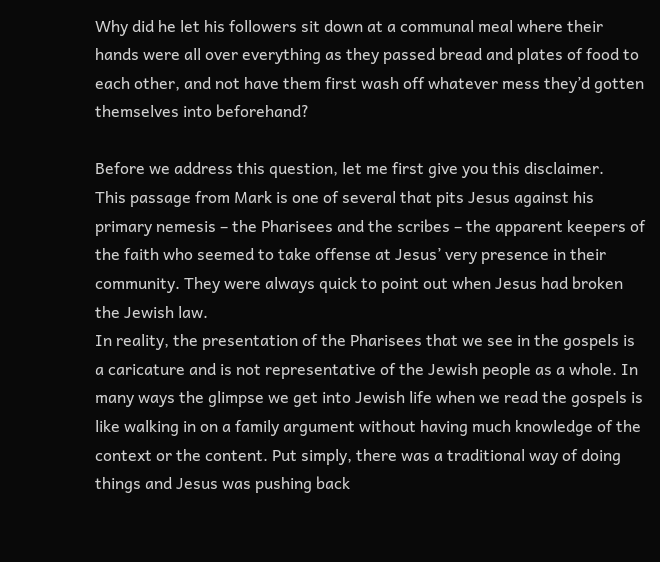Why did he let his followers sit down at a communal meal where their hands were all over everything as they passed bread and plates of food to each other, and not have them first wash off whatever mess they’d gotten themselves into beforehand?

Before we address this question, let me first give you this disclaimer.
This passage from Mark is one of several that pits Jesus against his primary nemesis – the Pharisees and the scribes – the apparent keepers of the faith who seemed to take offense at Jesus’ very presence in their community. They were always quick to point out when Jesus had broken the Jewish law.
In reality, the presentation of the Pharisees that we see in the gospels is a caricature and is not representative of the Jewish people as a whole. In many ways the glimpse we get into Jewish life when we read the gospels is like walking in on a family argument without having much knowledge of the context or the content. Put simply, there was a traditional way of doing things and Jesus was pushing back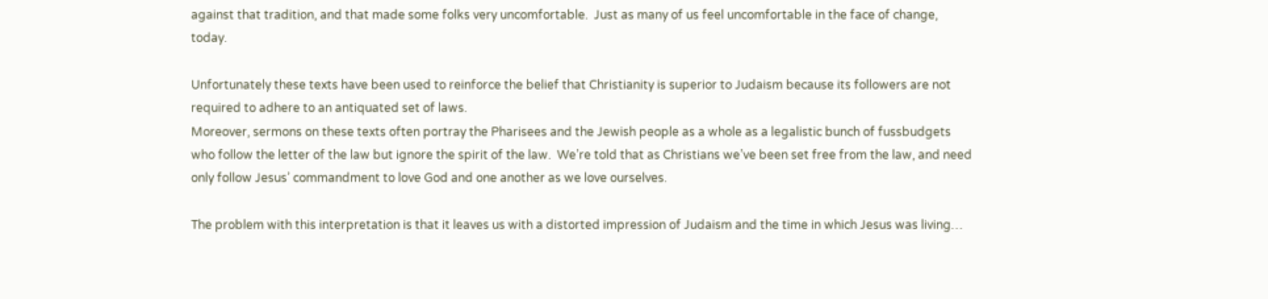against that tradition, and that made some folks very uncomfortable.  Just as many of us feel uncomfortable in the face of change, today.

Unfortunately these texts have been used to reinforce the belief that Christianity is superior to Judaism because its followers are not required to adhere to an antiquated set of laws.
Moreover, sermons on these texts often portray the Pharisees and the Jewish people as a whole as a legalistic bunch of fussbudgets who follow the letter of the law but ignore the spirit of the law.  We’re told that as Christians we’ve been set free from the law, and need only follow Jesus’ commandment to love God and one another as we love ourselves.

The problem with this interpretation is that it leaves us with a distorted impression of Judaism and the time in which Jesus was living…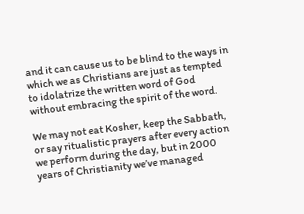and it can cause us to be blind to the ways in which we as Christians are just as tempted to idolatrize the written word of God without embracing the spirit of the word.

We may not eat Kosher, keep the Sabbath, or say ritualistic prayers after every action we perform during the day, but in 2000 years of Christianity we’ve managed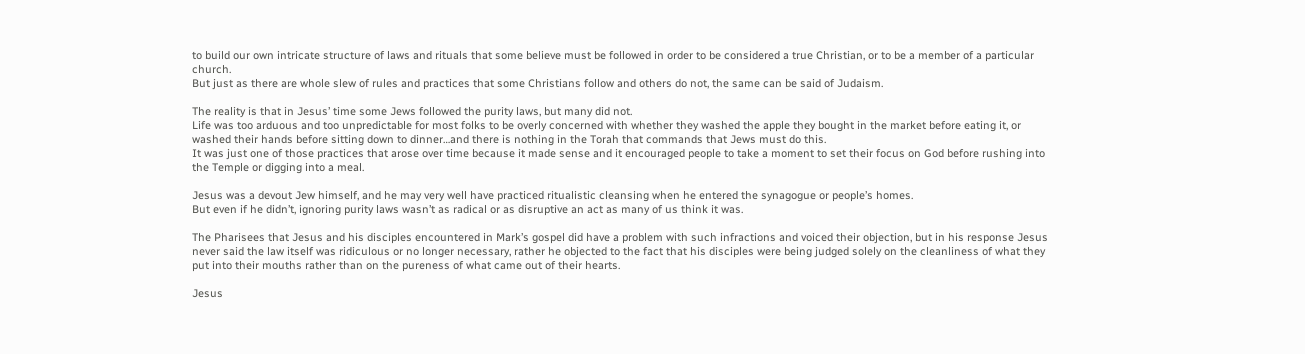to build our own intricate structure of laws and rituals that some believe must be followed in order to be considered a true Christian, or to be a member of a particular church.
But just as there are whole slew of rules and practices that some Christians follow and others do not, the same can be said of Judaism.

The reality is that in Jesus’ time some Jews followed the purity laws, but many did not.
Life was too arduous and too unpredictable for most folks to be overly concerned with whether they washed the apple they bought in the market before eating it, or washed their hands before sitting down to dinner…and there is nothing in the Torah that commands that Jews must do this.
It was just one of those practices that arose over time because it made sense and it encouraged people to take a moment to set their focus on God before rushing into the Temple or digging into a meal.

Jesus was a devout Jew himself, and he may very well have practiced ritualistic cleansing when he entered the synagogue or people’s homes.
But even if he didn’t, ignoring purity laws wasn’t as radical or as disruptive an act as many of us think it was.

The Pharisees that Jesus and his disciples encountered in Mark’s gospel did have a problem with such infractions and voiced their objection, but in his response Jesus never said the law itself was ridiculous or no longer necessary, rather he objected to the fact that his disciples were being judged solely on the cleanliness of what they put into their mouths rather than on the pureness of what came out of their hearts.

Jesus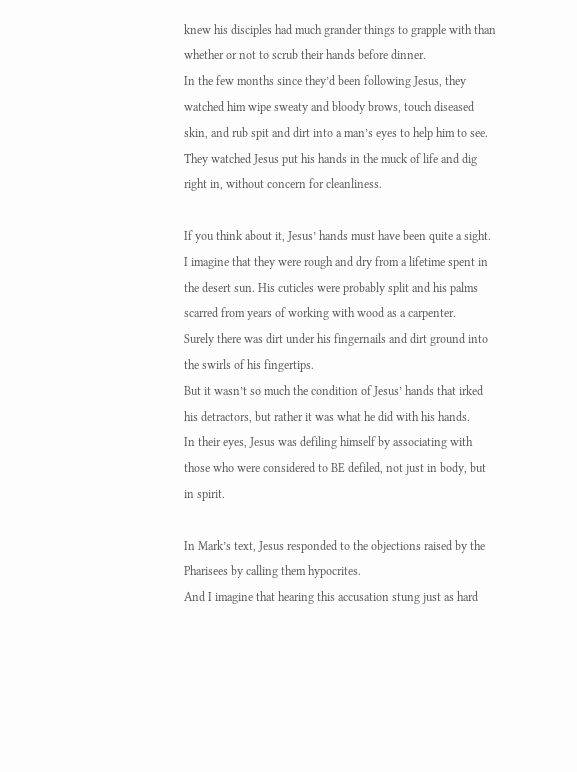knew his disciples had much grander things to grapple with than whether or not to scrub their hands before dinner.
In the few months since they’d been following Jesus, they watched him wipe sweaty and bloody brows, touch diseased skin, and rub spit and dirt into a man’s eyes to help him to see.
They watched Jesus put his hands in the muck of life and dig right in, without concern for cleanliness.

If you think about it, Jesus’ hands must have been quite a sight.
I imagine that they were rough and dry from a lifetime spent in the desert sun. His cuticles were probably split and his palms scarred from years of working with wood as a carpenter.
Surely there was dirt under his fingernails and dirt ground into the swirls of his fingertips.
But it wasn’t so much the condition of Jesus’ hands that irked his detractors, but rather it was what he did with his hands.
In their eyes, Jesus was defiling himself by associating with those who were considered to BE defiled, not just in body, but in spirit.

In Mark’s text, Jesus responded to the objections raised by the Pharisees by calling them hypocrites.
And I imagine that hearing this accusation stung just as hard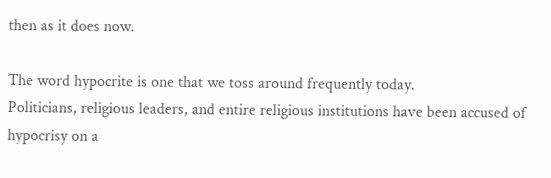then as it does now.

The word hypocrite is one that we toss around frequently today.
Politicians, religious leaders, and entire religious institutions have been accused of hypocrisy on a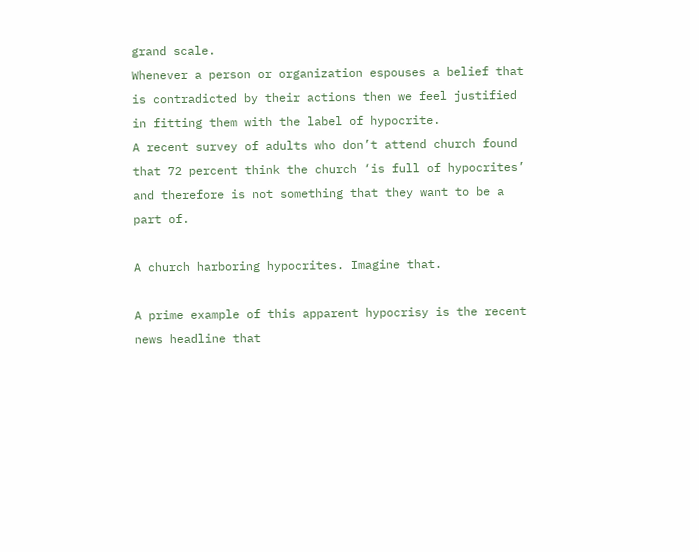grand scale.
Whenever a person or organization espouses a belief that is contradicted by their actions then we feel justified in fitting them with the label of hypocrite.
A recent survey of adults who don’t attend church found that 72 percent think the church ‘is full of hypocrites’ and therefore is not something that they want to be a part of.

A church harboring hypocrites. Imagine that.

A prime example of this apparent hypocrisy is the recent news headline that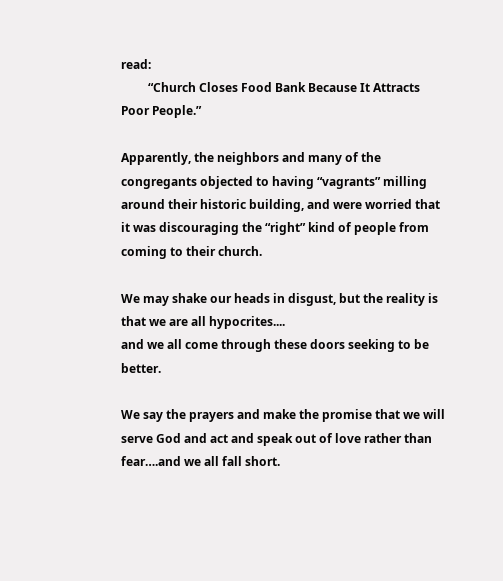read:
         “Church Closes Food Bank Because It Attracts Poor People.”

Apparently, the neighbors and many of the congregants objected to having “vagrants” milling around their historic building, and were worried that it was discouraging the “right” kind of people from coming to their church.

We may shake our heads in disgust, but the reality is that we are all hypocrites....
and we all come through these doors seeking to be better.

We say the prayers and make the promise that we will serve God and act and speak out of love rather than fear….and we all fall short.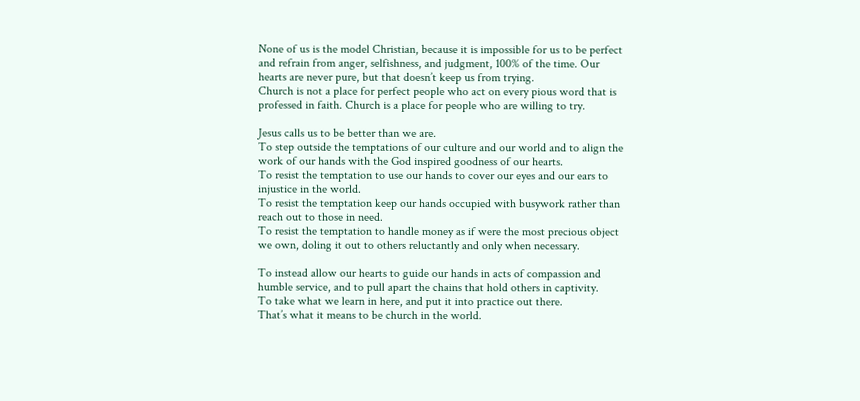None of us is the model Christian, because it is impossible for us to be perfect and refrain from anger, selfishness, and judgment, 100% of the time. Our hearts are never pure, but that doesn’t keep us from trying.
Church is not a place for perfect people who act on every pious word that is professed in faith. Church is a place for people who are willing to try.

Jesus calls us to be better than we are.
To step outside the temptations of our culture and our world and to align the work of our hands with the God inspired goodness of our hearts.
To resist the temptation to use our hands to cover our eyes and our ears to injustice in the world.
To resist the temptation keep our hands occupied with busywork rather than reach out to those in need.
To resist the temptation to handle money as if were the most precious object we own, doling it out to others reluctantly and only when necessary.

To instead allow our hearts to guide our hands in acts of compassion and humble service, and to pull apart the chains that hold others in captivity.
To take what we learn in here, and put it into practice out there.
That’s what it means to be church in the world.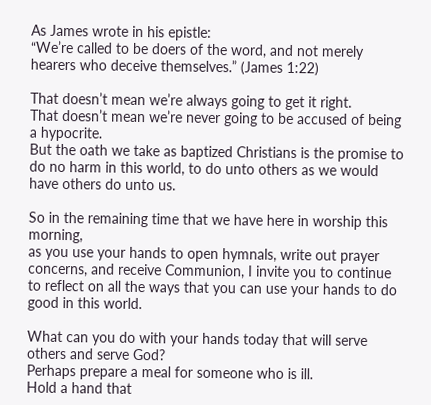As James wrote in his epistle:
“We’re called to be doers of the word, and not merely hearers who deceive themselves.” (James 1:22)

That doesn’t mean we’re always going to get it right.
That doesn’t mean we’re never going to be accused of being a hypocrite.
But the oath we take as baptized Christians is the promise to do no harm in this world, to do unto others as we would have others do unto us.

So in the remaining time that we have here in worship this morning,
as you use your hands to open hymnals, write out prayer concerns, and receive Communion, I invite you to continue to reflect on all the ways that you can use your hands to do good in this world.

What can you do with your hands today that will serve others and serve God?
Perhaps prepare a meal for someone who is ill.
Hold a hand that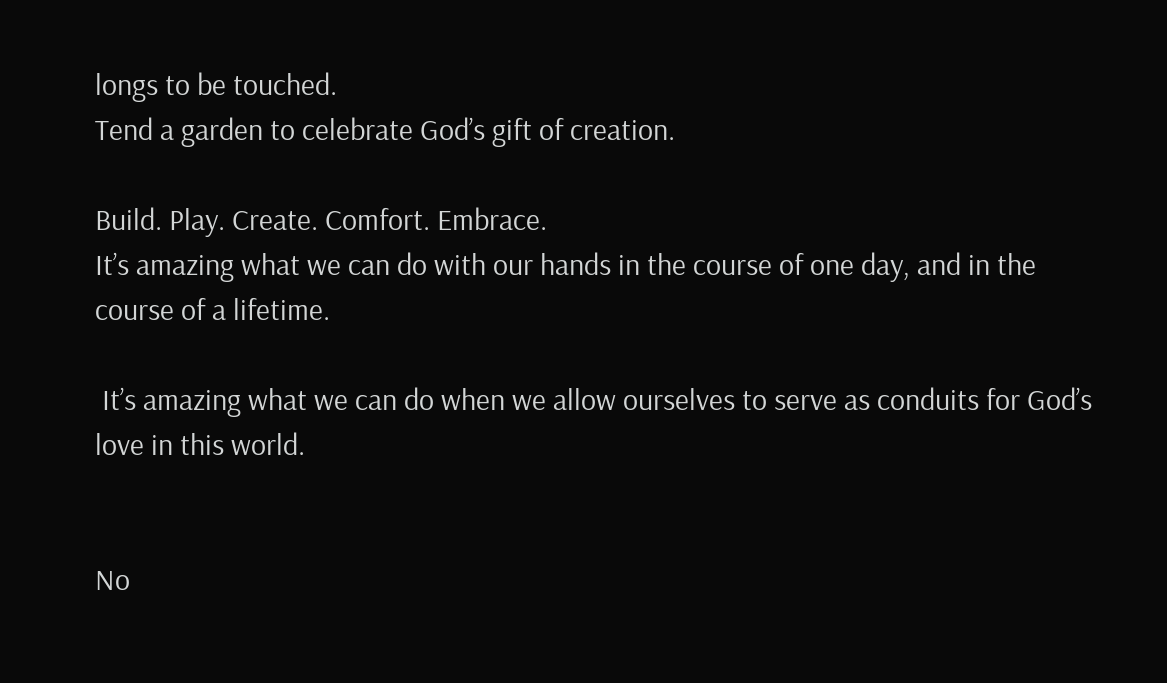longs to be touched.
Tend a garden to celebrate God’s gift of creation.

Build. Play. Create. Comfort. Embrace.
It’s amazing what we can do with our hands in the course of one day, and in the course of a lifetime.

 It’s amazing what we can do when we allow ourselves to serve as conduits for God’s love in this world.


No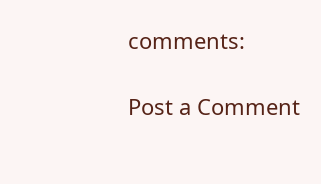comments:

Post a Comment